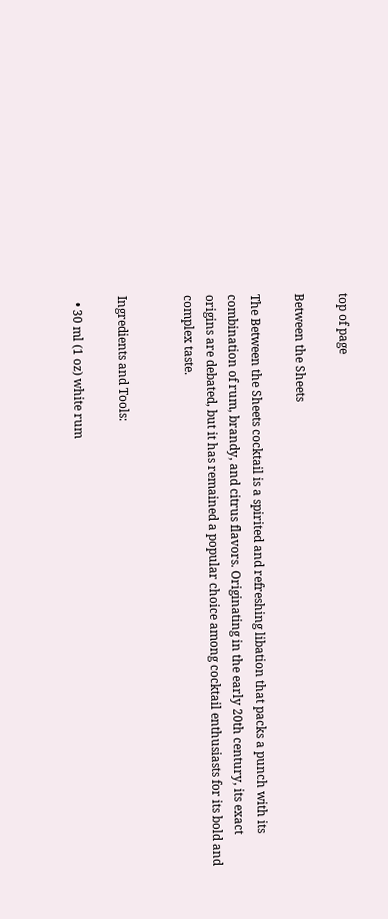top of page

Between the Sheets

The Between the Sheets cocktail is a spirited and refreshing libation that packs a punch with its combination of rum, brandy, and citrus flavors. Originating in the early 20th century, its exact origins are debated, but it has remained a popular choice among cocktail enthusiasts for its bold and complex taste.


Ingredients and Tools:

  • 30 ml (1 oz) white rum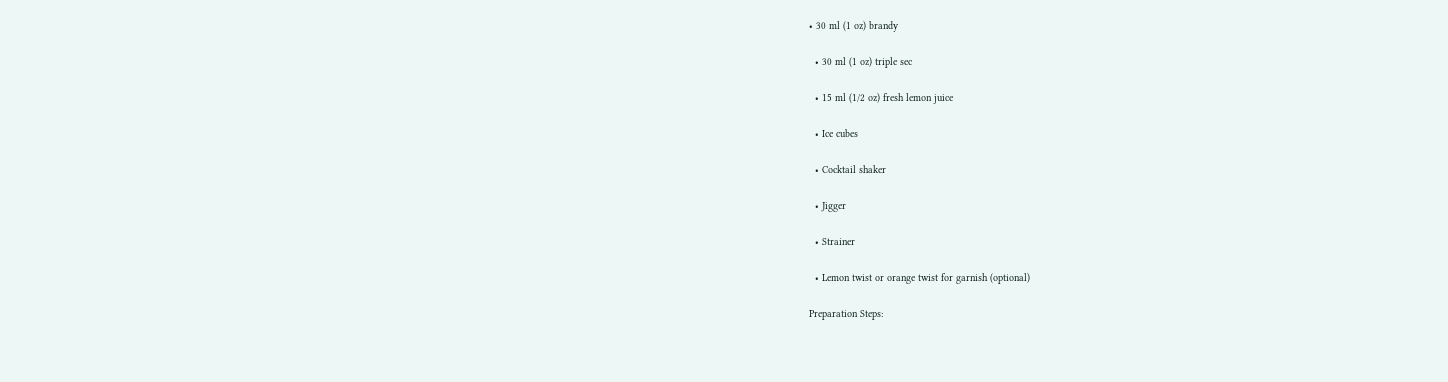• 30 ml (1 oz) brandy

  • 30 ml (1 oz) triple sec

  • 15 ml (1/2 oz) fresh lemon juice

  • Ice cubes

  • Cocktail shaker

  • Jigger

  • Strainer

  • Lemon twist or orange twist for garnish (optional)

Preparation Steps: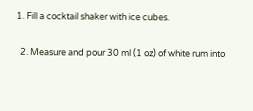1. Fill a cocktail shaker with ice cubes.

  2. Measure and pour 30 ml (1 oz) of white rum into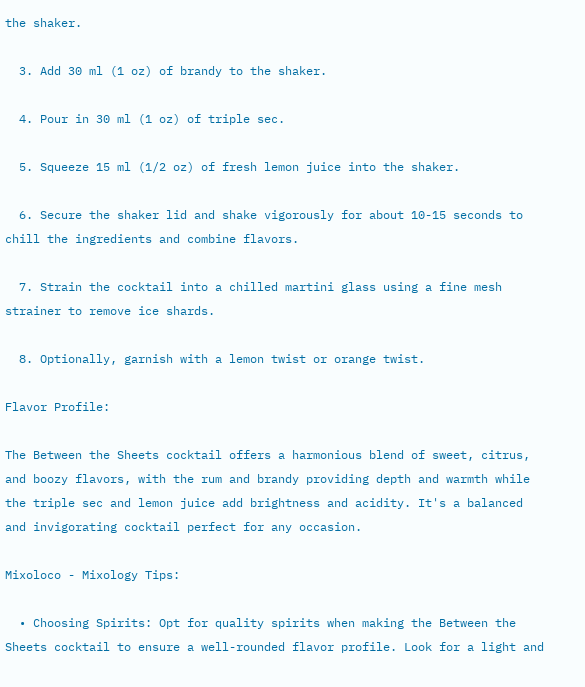the shaker.

  3. Add 30 ml (1 oz) of brandy to the shaker.

  4. Pour in 30 ml (1 oz) of triple sec.

  5. Squeeze 15 ml (1/2 oz) of fresh lemon juice into the shaker.

  6. Secure the shaker lid and shake vigorously for about 10-15 seconds to chill the ingredients and combine flavors.

  7. Strain the cocktail into a chilled martini glass using a fine mesh strainer to remove ice shards.

  8. Optionally, garnish with a lemon twist or orange twist.

Flavor Profile:

The Between the Sheets cocktail offers a harmonious blend of sweet, citrus, and boozy flavors, with the rum and brandy providing depth and warmth while the triple sec and lemon juice add brightness and acidity. It's a balanced and invigorating cocktail perfect for any occasion.

Mixoloco - Mixology Tips:

  • Choosing Spirits: Opt for quality spirits when making the Between the Sheets cocktail to ensure a well-rounded flavor profile. Look for a light and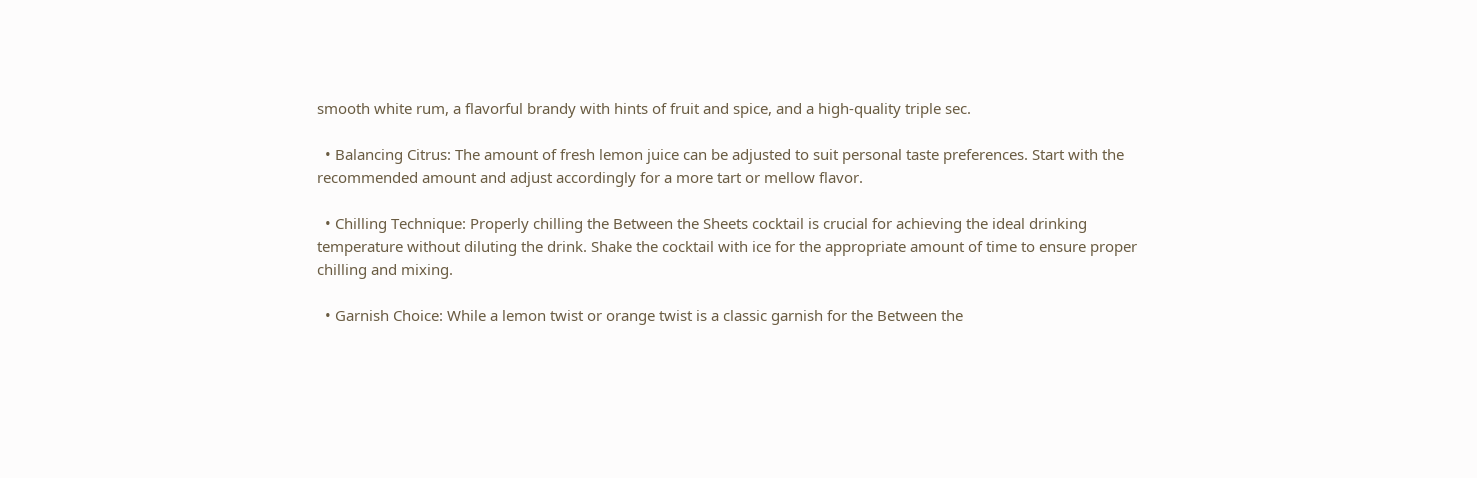smooth white rum, a flavorful brandy with hints of fruit and spice, and a high-quality triple sec.

  • Balancing Citrus: The amount of fresh lemon juice can be adjusted to suit personal taste preferences. Start with the recommended amount and adjust accordingly for a more tart or mellow flavor.

  • Chilling Technique: Properly chilling the Between the Sheets cocktail is crucial for achieving the ideal drinking temperature without diluting the drink. Shake the cocktail with ice for the appropriate amount of time to ensure proper chilling and mixing.

  • Garnish Choice: While a lemon twist or orange twist is a classic garnish for the Between the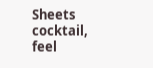Sheets cocktail, feel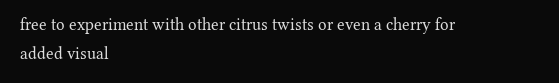free to experiment with other citrus twists or even a cherry for added visual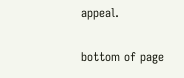appeal.

bottom of page